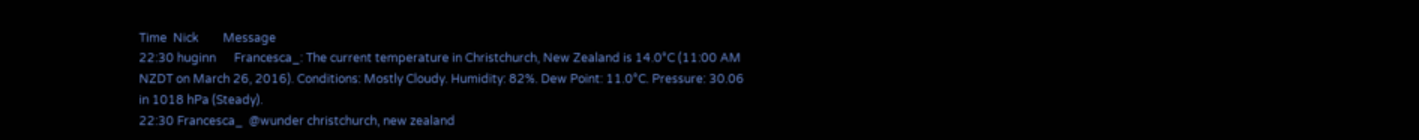Time  Nick        Message
22:30 huginn      Francesca_: The current temperature in Christchurch, New Zealand is 14.0°C (11:00 AM NZDT on March 26, 2016). Conditions: Mostly Cloudy. Humidity: 82%. Dew Point: 11.0°C. Pressure: 30.06 in 1018 hPa (Steady).
22:30 Francesca_  @wunder christchurch, new zealand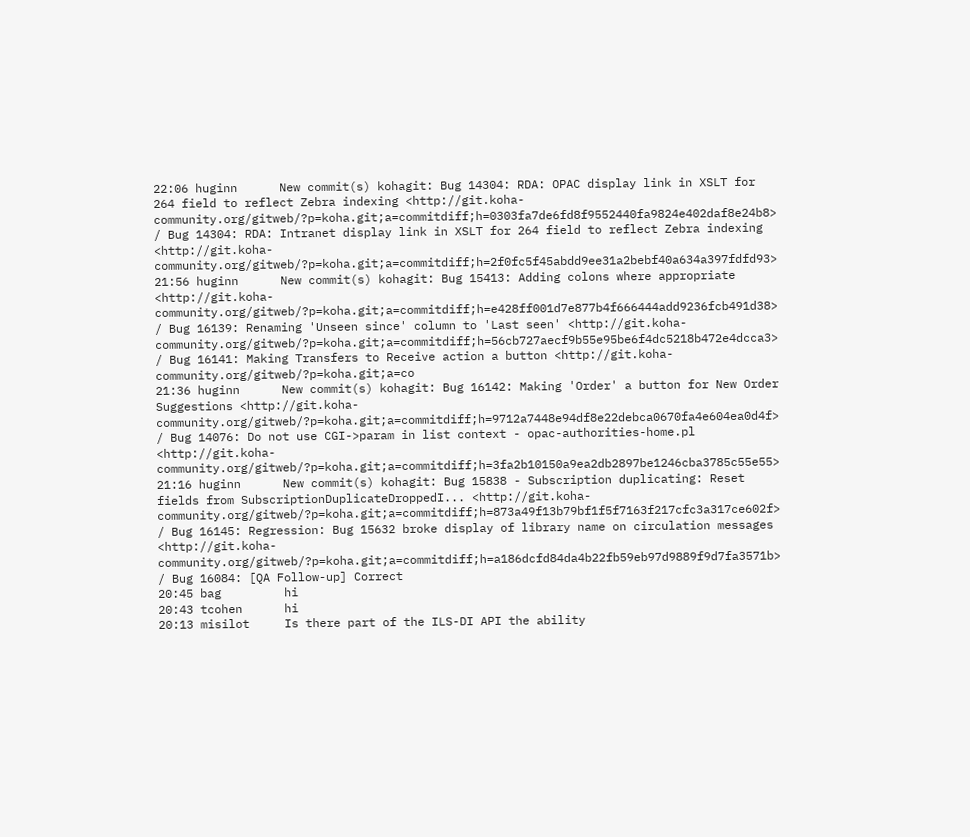22:06 huginn      New commit(s) kohagit: Bug 14304: RDA: OPAC display link in XSLT for 264 field to reflect Zebra indexing <http://git.koha-community.org/gitweb/?p=koha.git;a=commitdiff;h=0303fa7de6fd8f9552440fa9824e402daf8e24b8> / Bug 14304: RDA: Intranet display link in XSLT for 264 field to reflect Zebra indexing <http://git.koha-community.org/gitweb/?p=koha.git;a=commitdiff;h=2f0fc5f45abdd9ee31a2bebf40a634a397fdfd93>
21:56 huginn      New commit(s) kohagit: Bug 15413: Adding colons where appropriate <http://git.koha-community.org/gitweb/?p=koha.git;a=commitdiff;h=e428ff001d7e877b4f666444add9236fcb491d38> / Bug 16139: Renaming 'Unseen since' column to 'Last seen' <http://git.koha-community.org/gitweb/?p=koha.git;a=commitdiff;h=56cb727aecf9b55e95be6f4dc5218b472e4dcca3> / Bug 16141: Making Transfers to Receive action a button <http://git.koha-community.org/gitweb/?p=koha.git;a=co
21:36 huginn      New commit(s) kohagit: Bug 16142: Making 'Order' a button for New Order Suggestions <http://git.koha-community.org/gitweb/?p=koha.git;a=commitdiff;h=9712a7448e94df8e22debca0670fa4e604ea0d4f> / Bug 14076: Do not use CGI->param in list context - opac-authorities-home.pl <http://git.koha-community.org/gitweb/?p=koha.git;a=commitdiff;h=3fa2b10150a9ea2db2897be1246cba3785c55e55>
21:16 huginn      New commit(s) kohagit: Bug 15838 - Subscription duplicating: Reset fields from SubscriptionDuplicateDroppedI... <http://git.koha-community.org/gitweb/?p=koha.git;a=commitdiff;h=873a49f13b79bf1f5f7163f217cfc3a317ce602f> / Bug 16145: Regression: Bug 15632 broke display of library name on circulation messages <http://git.koha-community.org/gitweb/?p=koha.git;a=commitdiff;h=a186dcfd84da4b22fb59eb97d9889f9d7fa3571b> / Bug 16084: [QA Follow-up] Correct
20:45 bag         hi
20:43 tcohen      hi
20:13 misilot     Is there part of the ILS-DI API the ability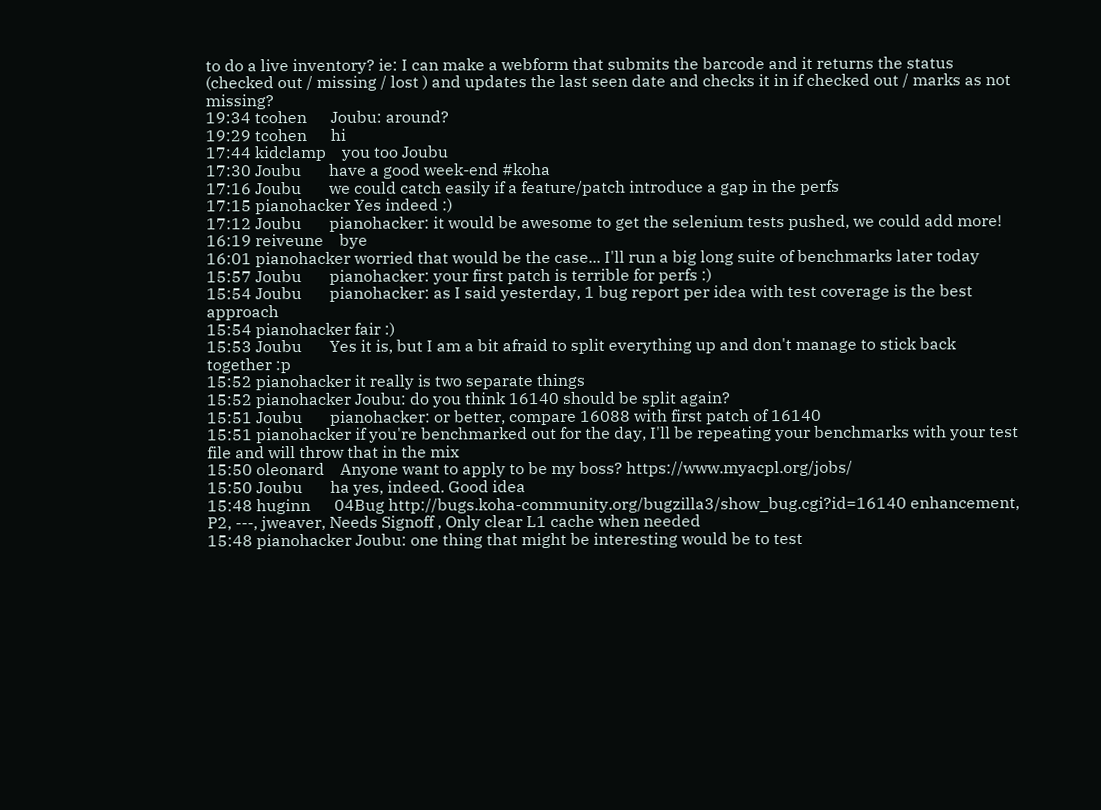to do a live inventory? ie: I can make a webform that submits the barcode and it returns the status (checked out / missing / lost ) and updates the last seen date and checks it in if checked out / marks as not missing?
19:34 tcohen      Joubu: around?
19:29 tcohen      hi
17:44 kidclamp    you too Joubu
17:30 Joubu       have a good week-end #koha
17:16 Joubu       we could catch easily if a feature/patch introduce a gap in the perfs
17:15 pianohacker Yes indeed :)
17:12 Joubu       pianohacker: it would be awesome to get the selenium tests pushed, we could add more!
16:19 reiveune    bye
16:01 pianohacker worried that would be the case... I'll run a big long suite of benchmarks later today
15:57 Joubu       pianohacker: your first patch is terrible for perfs :)
15:54 Joubu       pianohacker: as I said yesterday, 1 bug report per idea with test coverage is the best approach
15:54 pianohacker fair :)
15:53 Joubu       Yes it is, but I am a bit afraid to split everything up and don't manage to stick back together :p
15:52 pianohacker it really is two separate things
15:52 pianohacker Joubu: do you think 16140 should be split again?
15:51 Joubu       pianohacker: or better, compare 16088 with first patch of 16140
15:51 pianohacker if you're benchmarked out for the day, I'll be repeating your benchmarks with your test file and will throw that in the mix
15:50 oleonard    Anyone want to apply to be my boss? https://www.myacpl.org/jobs/
15:50 Joubu       ha yes, indeed. Good idea
15:48 huginn      04Bug http://bugs.koha-community.org/bugzilla3/show_bug.cgi?id=16140 enhancement, P2, ---, jweaver, Needs Signoff , Only clear L1 cache when needed
15:48 pianohacker Joubu: one thing that might be interesting would be to test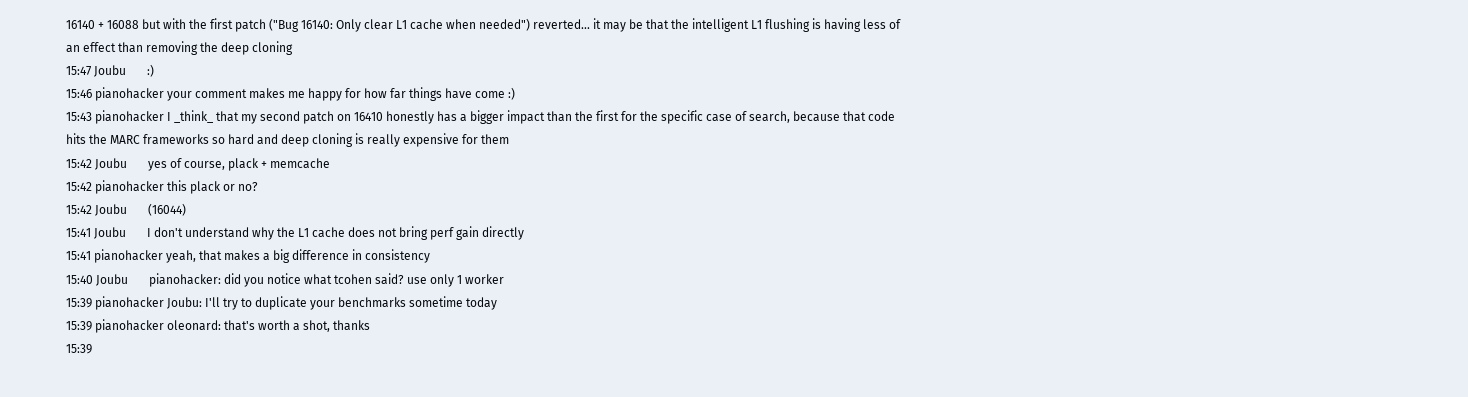16140 + 16088 but with the first patch ("Bug 16140: Only clear L1 cache when needed") reverted... it may be that the intelligent L1 flushing is having less of an effect than removing the deep cloning
15:47 Joubu       :)
15:46 pianohacker your comment makes me happy for how far things have come :)
15:43 pianohacker I _think_ that my second patch on 16410 honestly has a bigger impact than the first for the specific case of search, because that code hits the MARC frameworks so hard and deep cloning is really expensive for them
15:42 Joubu       yes of course, plack + memcache
15:42 pianohacker this plack or no?
15:42 Joubu       (16044)
15:41 Joubu       I don't understand why the L1 cache does not bring perf gain directly
15:41 pianohacker yeah, that makes a big difference in consistency
15:40 Joubu       pianohacker: did you notice what tcohen said? use only 1 worker
15:39 pianohacker Joubu: I'll try to duplicate your benchmarks sometime today
15:39 pianohacker oleonard: that's worth a shot, thanks
15:39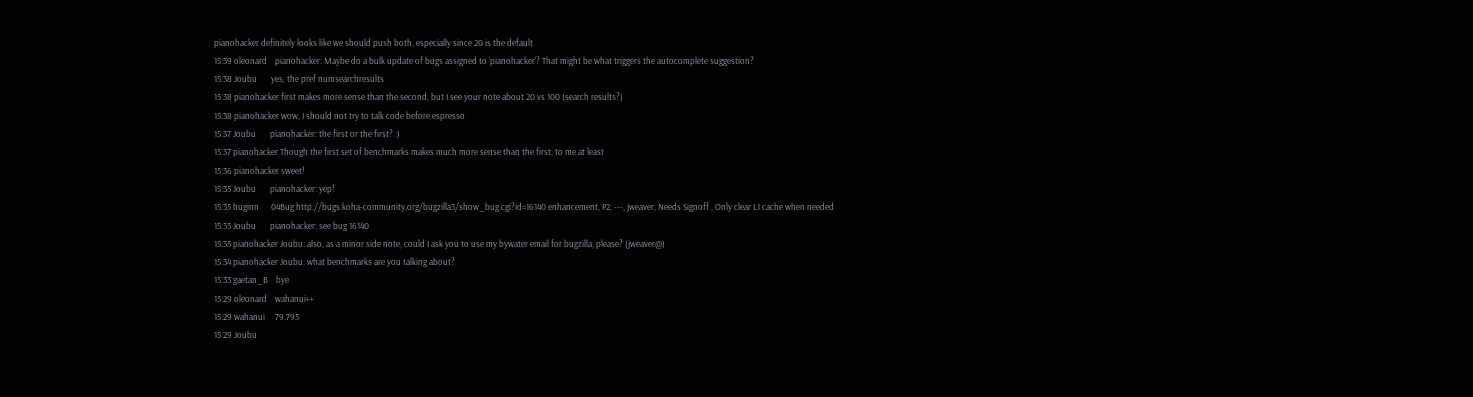pianohacker definitely looks like we should push both, especially since 20 is the default
15:39 oleonard    pianohacker: Maybe do a bulk update of bugs assigned to 'pianohacker'? That might be what triggers the autocomplete suggestion?
15:38 Joubu       yes, the pref numsearchresults
15:38 pianohacker first makes more sense than the second, but I see your note about 20 vs 100 (search results?)
15:38 pianohacker wow, I should not try to talk code before espresso
15:37 Joubu       pianohacker: the first or the first? :)
15:37 pianohacker Though the first set of benchmarks makes much more sense than the first, to me at least
15:36 pianohacker sweet!
15:35 Joubu       pianohacker: yep!
15:35 huginn      04Bug http://bugs.koha-community.org/bugzilla3/show_bug.cgi?id=16140 enhancement, P2, ---, jweaver, Needs Signoff , Only clear L1 cache when needed
15:35 Joubu       pianohacker: see bug 16140
15:35 pianohacker Joubu: also, as a minor side note, could I ask you to use my bywater email for bugzilla, please? (jweaver@)
15:34 pianohacker Joubu: what benchmarks are you talking about?
15:33 gaetan_B    bye
15:29 oleonard    wahanui++
15:29 wahanui     79.795
15:29 Joubu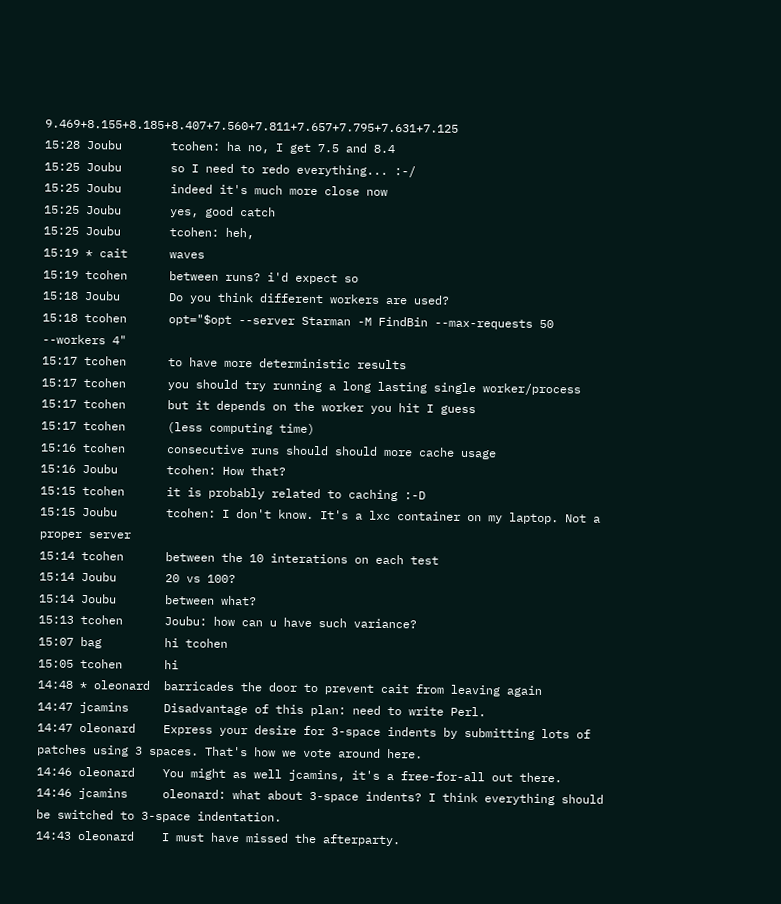9.469+8.155+8.185+8.407+7.560+7.811+7.657+7.795+7.631+7.125
15:28 Joubu       tcohen: ha no, I get 7.5 and 8.4
15:25 Joubu       so I need to redo everything... :-/
15:25 Joubu       indeed it's much more close now
15:25 Joubu       yes, good catch
15:25 Joubu       tcohen: heh,
15:19 * cait      waves
15:19 tcohen      between runs? i'd expect so
15:18 Joubu       Do you think different workers are used?
15:18 tcohen      opt="$opt --server Starman -M FindBin --max-requests 50 --workers 4"
15:17 tcohen      to have more deterministic results
15:17 tcohen      you should try running a long lasting single worker/process
15:17 tcohen      but it depends on the worker you hit I guess
15:17 tcohen      (less computing time)
15:16 tcohen      consecutive runs should should more cache usage
15:16 Joubu       tcohen: How that?
15:15 tcohen      it is probably related to caching :-D
15:15 Joubu       tcohen: I don't know. It's a lxc container on my laptop. Not a proper server
15:14 tcohen      between the 10 interations on each test
15:14 Joubu       20 vs 100?
15:14 Joubu       between what?
15:13 tcohen      Joubu: how can u have such variance?
15:07 bag         hi tcohen
15:05 tcohen      hi
14:48 * oleonard  barricades the door to prevent cait from leaving again
14:47 jcamins     Disadvantage of this plan: need to write Perl.
14:47 oleonard    Express your desire for 3-space indents by submitting lots of patches using 3 spaces. That's how we vote around here.
14:46 oleonard    You might as well jcamins, it's a free-for-all out there.
14:46 jcamins     oleonard: what about 3-space indents? I think everything should be switched to 3-space indentation.
14:43 oleonard    I must have missed the afterparty.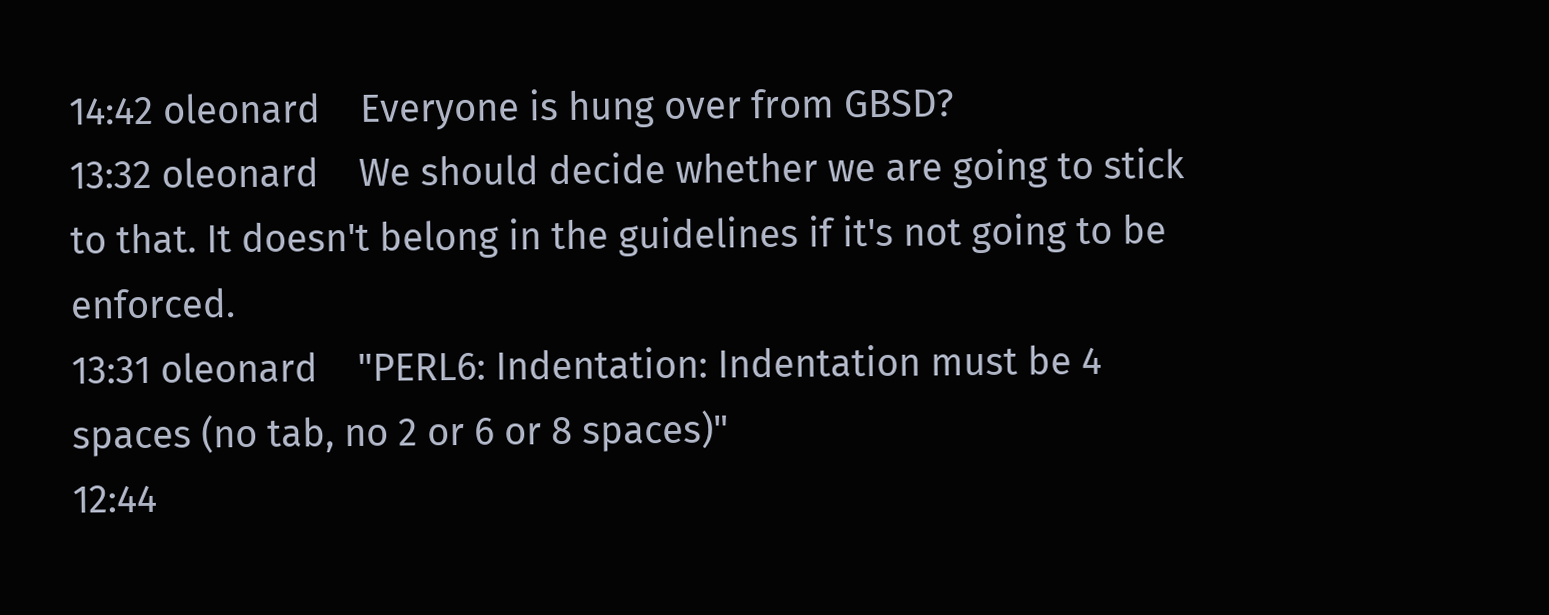14:42 oleonard    Everyone is hung over from GBSD?
13:32 oleonard    We should decide whether we are going to stick to that. It doesn't belong in the guidelines if it's not going to be enforced.
13:31 oleonard    "PERL6: Indentation: Indentation must be 4 spaces (no tab, no 2 or 6 or 8 spaces)"
12:44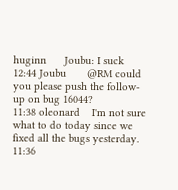huginn      Joubu: I suck
12:44 Joubu       @RM could you please push the follow-up on bug 16044?
11:38 oleonard    I'm not sure what to do today since we fixed all the bugs yesterday.
11:36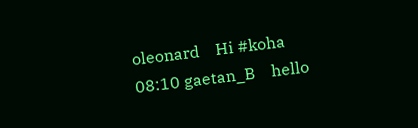oleonard    Hi #koha
08:10 gaetan_B    hello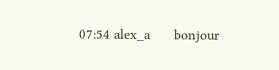07:54 alex_a      bonjour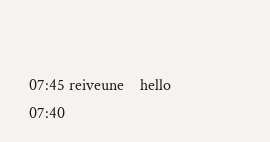07:45 reiveune    hello
07:40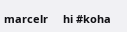marcelr     hi #koha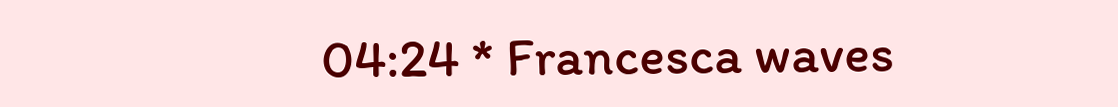04:24 * Francesca waves